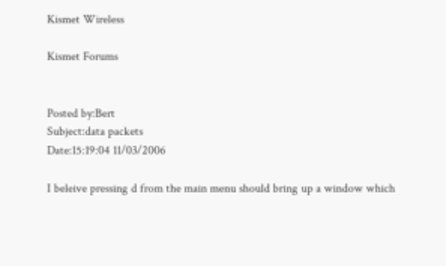Kismet Wireless

Kismet Forums


Posted by:Bert
Subject:data packets
Date:15:19:04 11/03/2006

I beleive pressing d from the main menu should bring up a window which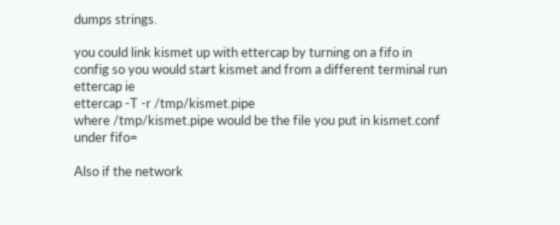dumps strings.

you could link kismet up with ettercap by turning on a fifo in config so you would start kismet and from a different terminal run ettercap ie
ettercap -T -r /tmp/kismet.pipe
where /tmp/kismet.pipe would be the file you put in kismet.conf under fifo=

Also if the network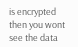is encrypted then you wont see the data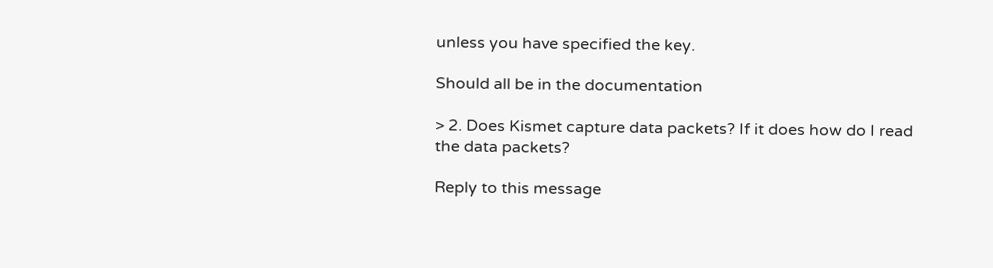unless you have specified the key.

Should all be in the documentation

> 2. Does Kismet capture data packets? If it does how do I read the data packets?

Reply to this message